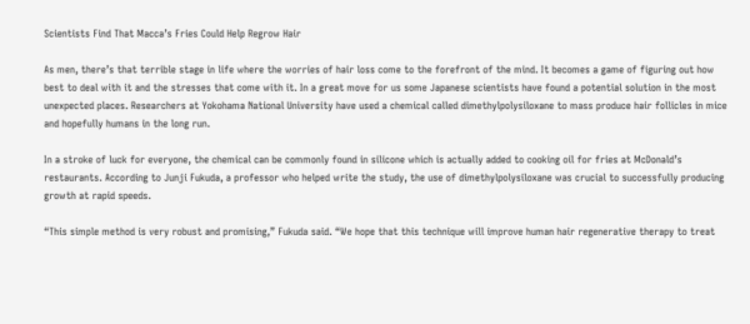Scientists Find That Macca’s Fries Could Help Regrow Hair

As men, there’s that terrible stage in life where the worries of hair loss come to the forefront of the mind. It becomes a game of figuring out how best to deal with it and the stresses that come with it. In a great move for us some Japanese scientists have found a potential solution in the most unexpected places. Researchers at Yokohama National University have used a chemical called dimethylpolysiloxane to mass produce hair follicles in mice and hopefully humans in the long run.

In a stroke of luck for everyone, the chemical can be commonly found in silicone which is actually added to cooking oil for fries at McDonald’s restaurants. According to Junji Fukuda, a professor who helped write the study, the use of dimethylpolysiloxane was crucial to successfully producing growth at rapid speeds.

“This simple method is very robust and promising,” Fukuda said. “We hope that this technique will improve human hair regenerative therapy to treat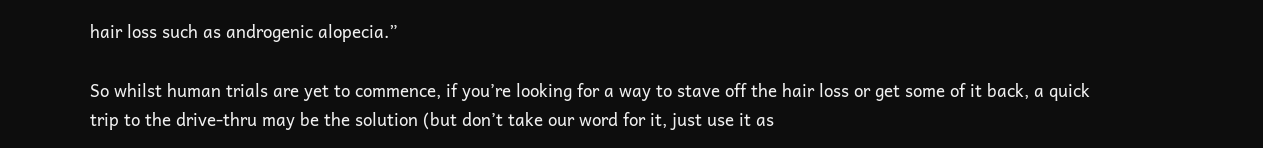hair loss such as androgenic alopecia.”

So whilst human trials are yet to commence, if you’re looking for a way to stave off the hair loss or get some of it back, a quick trip to the drive-thru may be the solution (but don’t take our word for it, just use it as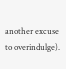another excuse to overindulge).